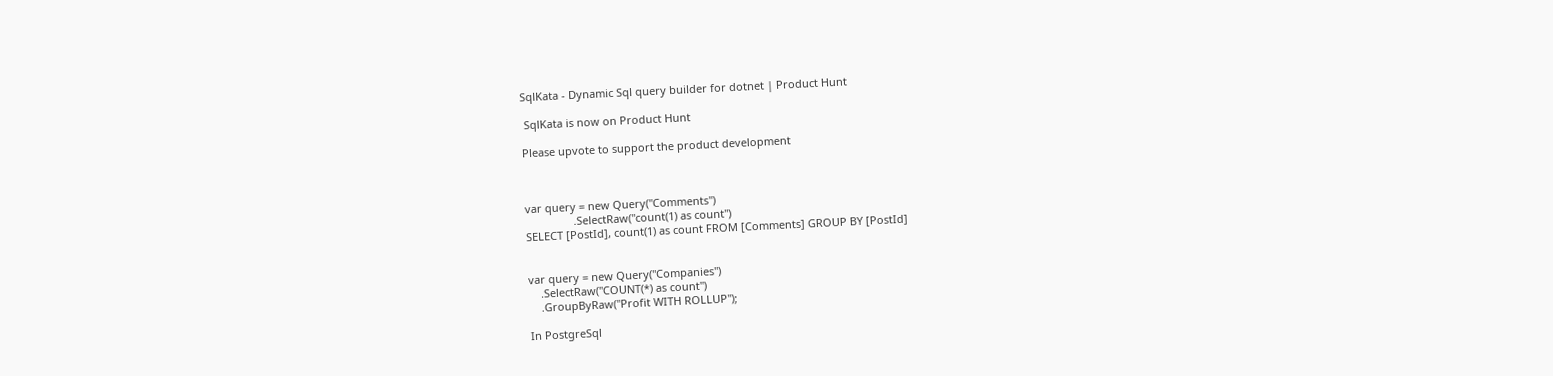SqlKata - Dynamic Sql query builder for dotnet | Product Hunt

 SqlKata is now on Product Hunt

Please upvote to support the product development



var query = new Query("Comments")
                .SelectRaw("count(1) as count")
SELECT [PostId], count(1) as count FROM [Comments] GROUP BY [PostId]


var query = new Query("Companies")
    .SelectRaw("COUNT(*) as count")
    .GroupByRaw("Profit WITH ROLLUP");

In PostgreSql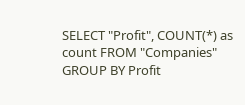SELECT "Profit", COUNT(*) as count FROM "Companies" GROUP BY Profit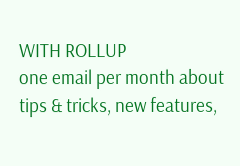WITH ROLLUP
one email per month about tips & tricks, new features,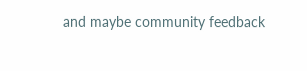and maybe community feedback